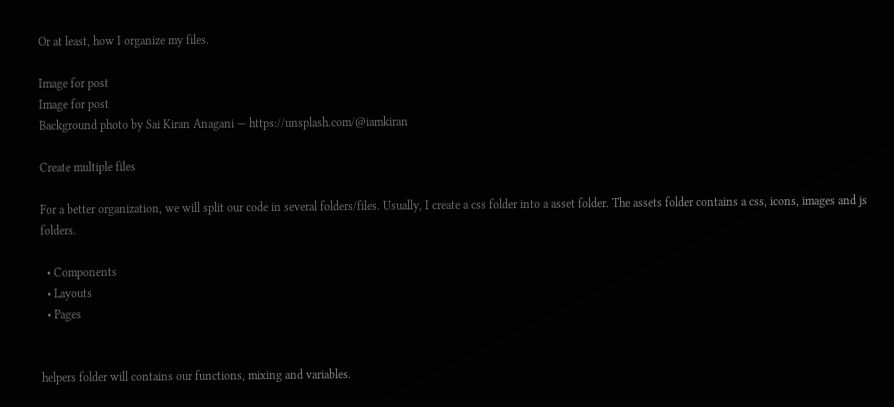Or at least, how I organize my files.

Image for post
Image for post
Background photo by Sai Kiran Anagani — https://unsplash.com/@iamkiran

Create multiple files

For a better organization, we will split our code in several folders/files. Usually, I create a css folder into a asset folder. The assets folder contains a css, icons, images and js folders.

  • Components
  • Layouts
  • Pages


helpers folder will contains our functions, mixing and variables.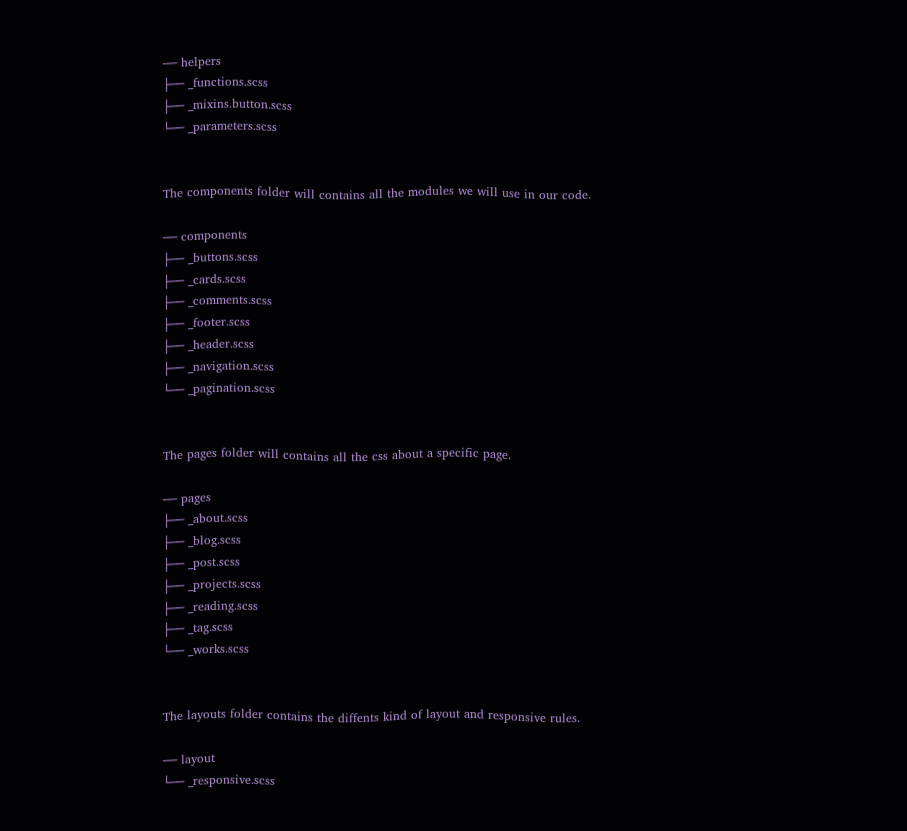── helpers
├── _functions.scss
├── _mixins.button.scss
└── _parameters.scss


The components folder will contains all the modules we will use in our code.

── components
├── _buttons.scss
├── _cards.scss
├── _comments.scss
├── _footer.scss
├── _header.scss
├── _navigation.scss
└── _pagination.scss


The pages folder will contains all the css about a specific page.

── pages
├── _about.scss
├── _blog.scss
├── _post.scss
├── _projects.scss
├── _reading.scss
├── _tag.scss
└── _works.scss


The layouts folder contains the diffents kind of layout and responsive rules.

── layout
└── _responsive.scss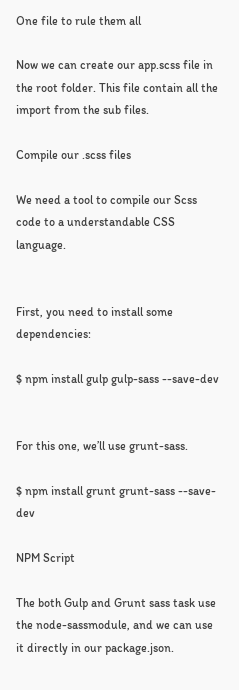One file to rule them all

Now we can create our app.scss file in the root folder. This file contain all the import from the sub files.

Compile our .scss files

We need a tool to compile our Scss code to a understandable CSS language.


First, you need to install some dependencies:

$ npm install gulp gulp-sass --save-dev


For this one, we’ll use grunt-sass.

$ npm install grunt grunt-sass --save-dev

NPM Script

The both Gulp and Grunt sass task use the node-sassmodule, and we can use it directly in our package.json.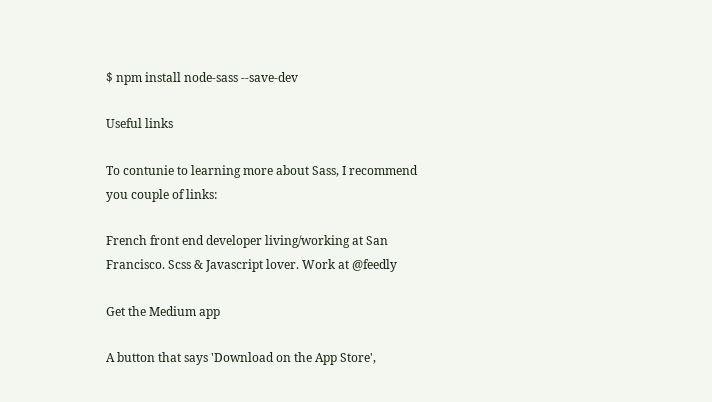$ npm install node-sass --save-dev

Useful links

To contunie to learning more about Sass, I recommend you couple of links:

French front end developer living/working at San Francisco. Scss & Javascript lover. Work at @feedly

Get the Medium app

A button that says 'Download on the App Store',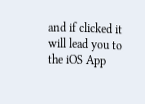and if clicked it will lead you to the iOS App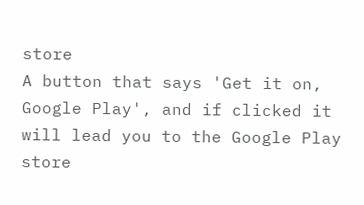store
A button that says 'Get it on, Google Play', and if clicked it will lead you to the Google Play store